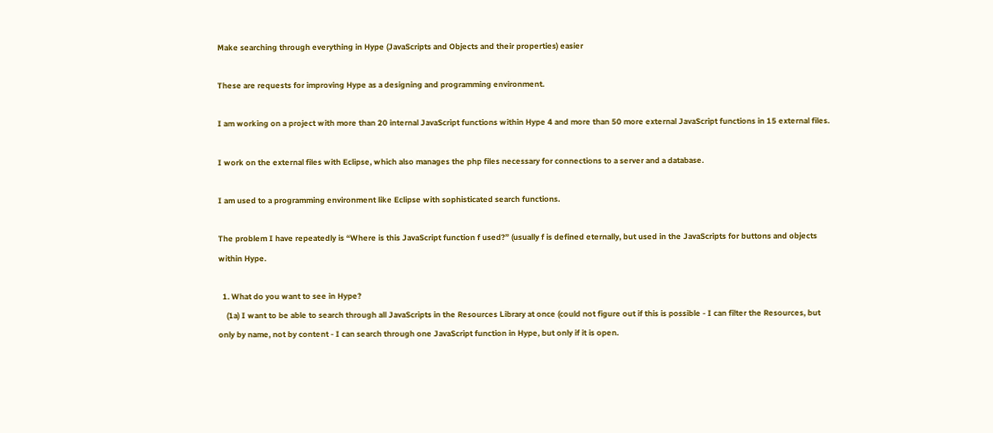Make searching through everything in Hype (JavaScripts and Objects and their properties) easier

These are requests for improving Hype as a designing and programming environment.

I am working on a project with more than 20 internal JavaScript functions within Hype 4 and more than 50 more external JavaScript functions in 15 external files.

I work on the external files with Eclipse, which also manages the php files necessary for connections to a server and a database.

I am used to a programming environment like Eclipse with sophisticated search functions.

The problem I have repeatedly is “Where is this JavaScript function f used?” (usually f is defined eternally, but used in the JavaScripts for buttons and objects within Hype.

  1. What do you want to see in Hype?
    (1a) I want to be able to search through all JavaScripts in the Resources Library at once (could not figure out if this is possible - I can filter the Resources, but only by name, not by content - I can search through one JavaScript function in Hype, but only if it is open.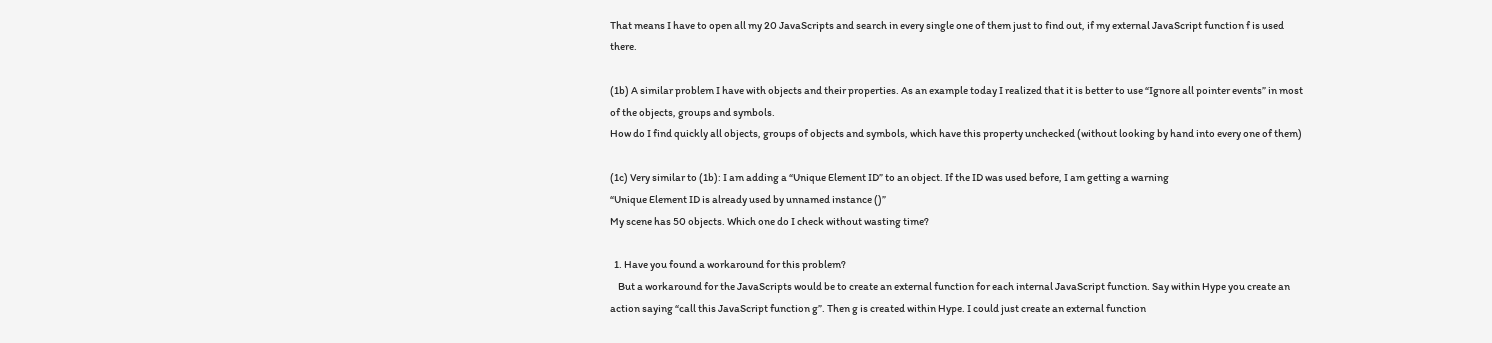That means I have to open all my 20 JavaScripts and search in every single one of them just to find out, if my external JavaScript function f is used there.

(1b) A similar problem I have with objects and their properties. As an example today I realized that it is better to use “Ignore all pointer events” in most of the objects, groups and symbols.
How do I find quickly all objects, groups of objects and symbols, which have this property unchecked (without looking by hand into every one of them)

(1c) Very similar to (1b): I am adding a “Unique Element ID” to an object. If the ID was used before, I am getting a warning
“Unique Element ID is already used by unnamed instance ()”
My scene has 50 objects. Which one do I check without wasting time?

  1. Have you found a workaround for this problem?
    But a workaround for the JavaScripts would be to create an external function for each internal JavaScript function. Say within Hype you create an action saying “call this JavaScript function g”. Then g is created within Hype. I could just create an external function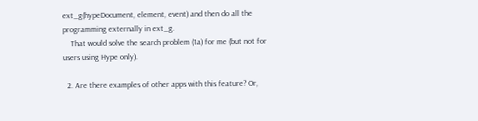ext_g(hypeDocument, element, event) and then do all the programming externally in ext_g.
    That would solve the search problem (1a) for me (but not for users using Hype only).

  2. Are there examples of other apps with this feature? Or,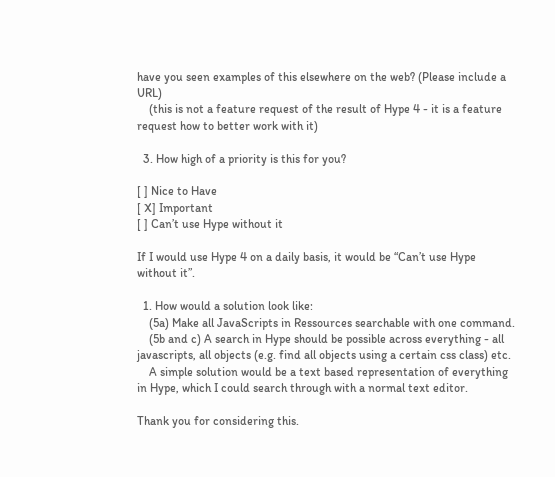have you seen examples of this elsewhere on the web? (Please include a URL)
    (this is not a feature request of the result of Hype 4 - it is a feature request how to better work with it)

  3. How high of a priority is this for you?

[ ] Nice to Have
[ X] Important
[ ] Can’t use Hype without it

If I would use Hype 4 on a daily basis, it would be “Can’t use Hype without it”.

  1. How would a solution look like:
    (5a) Make all JavaScripts in Ressources searchable with one command.
    (5b and c) A search in Hype should be possible across everything - all javascripts, all objects (e.g. find all objects using a certain css class) etc.
    A simple solution would be a text based representation of everything in Hype, which I could search through with a normal text editor.

Thank you for considering this.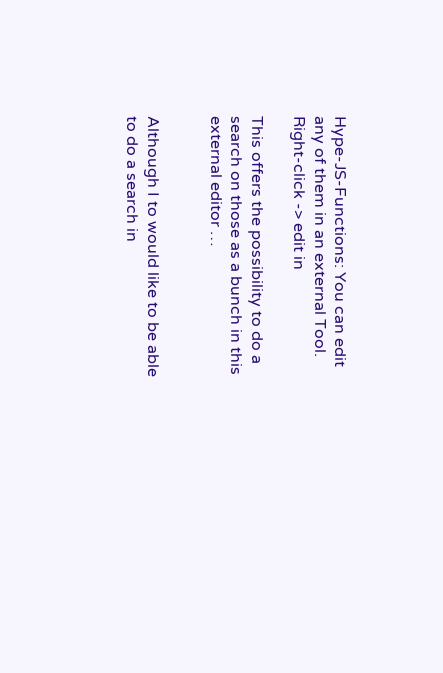Hype-JS-Functions: You can edit any of them in an external Tool. Right-click -> edit in

This offers the possibility to do a search on those as a bunch in this external editor …


Although I to would like to be able to do a search in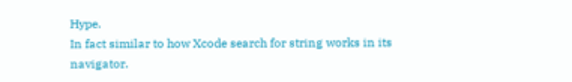Hype.
In fact similar to how Xcode search for string works in its navigator.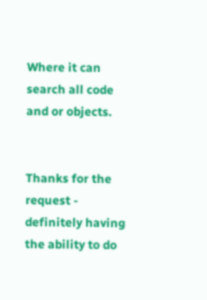Where it can search all code and or objects.


Thanks for the request - definitely having the ability to do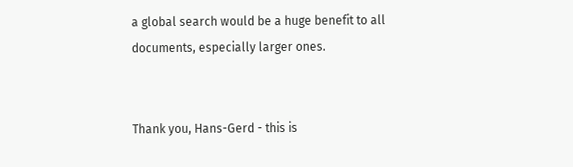a global search would be a huge benefit to all documents, especially larger ones.


Thank you, Hans-Gerd - this is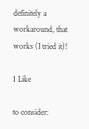definitely a workaround, that works (I tried it)!

1 Like

to consider: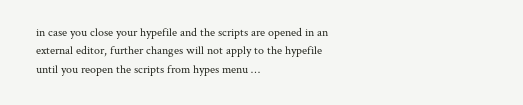in case you close your hypefile and the scripts are opened in an external editor, further changes will not apply to the hypefile until you reopen the scripts from hypes menu …